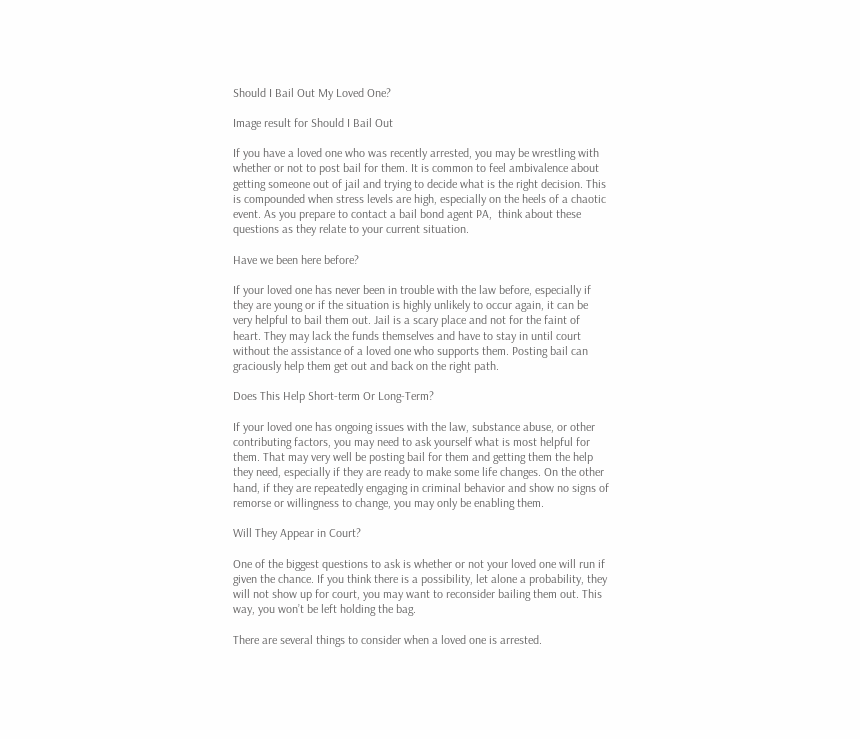Should I Bail Out My Loved One?

Image result for Should I Bail Out

If you have a loved one who was recently arrested, you may be wrestling with whether or not to post bail for them. It is common to feel ambivalence about getting someone out of jail and trying to decide what is the right decision. This is compounded when stress levels are high, especially on the heels of a chaotic event. As you prepare to contact a bail bond agent PA,  think about these questions as they relate to your current situation.

Have we been here before?

If your loved one has never been in trouble with the law before, especially if they are young or if the situation is highly unlikely to occur again, it can be very helpful to bail them out. Jail is a scary place and not for the faint of heart. They may lack the funds themselves and have to stay in until court without the assistance of a loved one who supports them. Posting bail can graciously help them get out and back on the right path.

Does This Help Short-term Or Long-Term?

If your loved one has ongoing issues with the law, substance abuse, or other contributing factors, you may need to ask yourself what is most helpful for them. That may very well be posting bail for them and getting them the help they need, especially if they are ready to make some life changes. On the other hand, if they are repeatedly engaging in criminal behavior and show no signs of remorse or willingness to change, you may only be enabling them.

Will They Appear in Court?

One of the biggest questions to ask is whether or not your loved one will run if given the chance. If you think there is a possibility, let alone a probability, they will not show up for court, you may want to reconsider bailing them out. This way, you won’t be left holding the bag.

There are several things to consider when a loved one is arrested.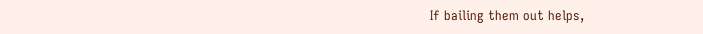If bailing them out helps,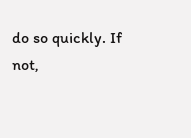do so quickly. If not,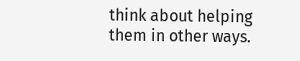think about helping them in other ways.